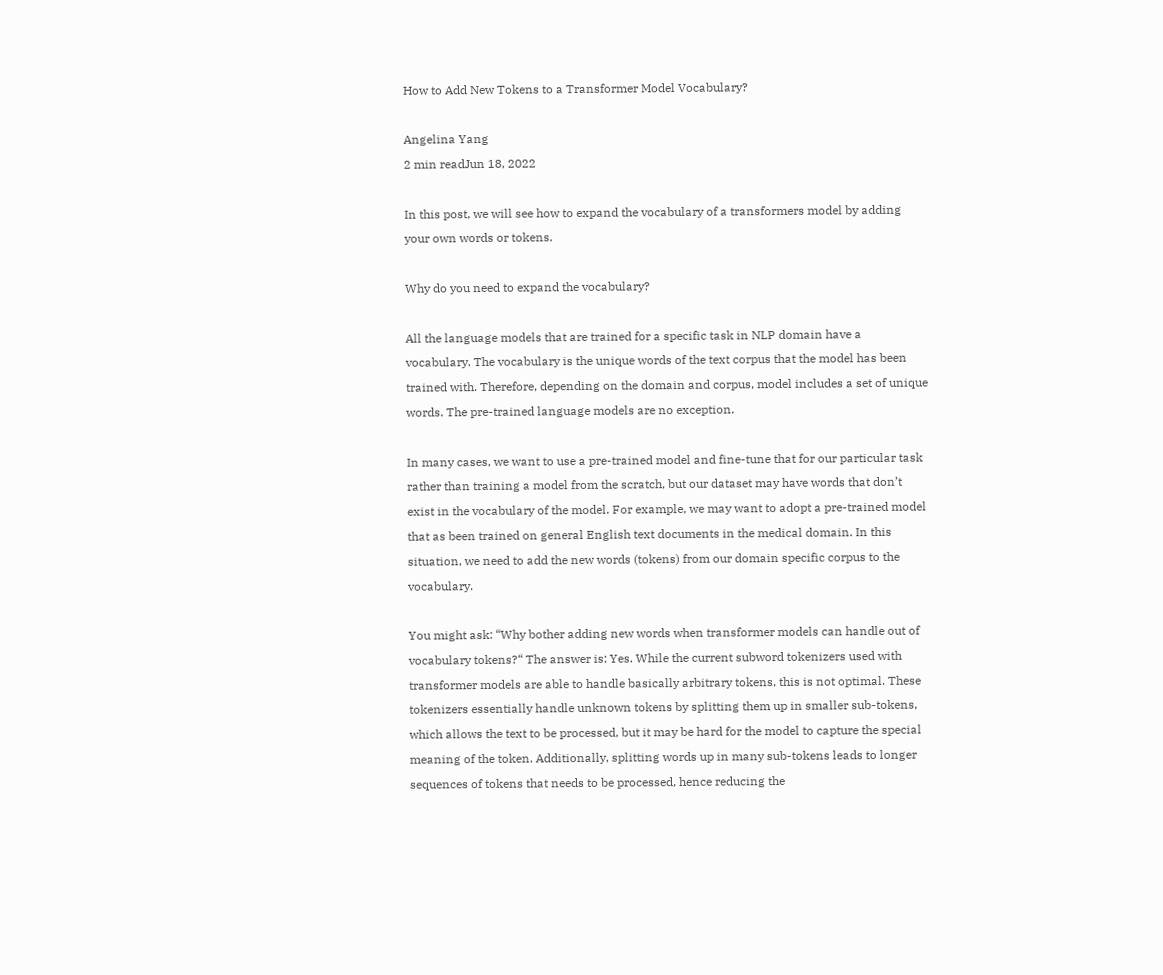How to Add New Tokens to a Transformer Model Vocabulary?

Angelina Yang
2 min readJun 18, 2022

In this post, we will see how to expand the vocabulary of a transformers model by adding your own words or tokens.

Why do you need to expand the vocabulary?

All the language models that are trained for a specific task in NLP domain have a vocabulary. The vocabulary is the unique words of the text corpus that the model has been trained with. Therefore, depending on the domain and corpus, model includes a set of unique words. The pre-trained language models are no exception.

In many cases, we want to use a pre-trained model and fine-tune that for our particular task rather than training a model from the scratch, but our dataset may have words that don’t exist in the vocabulary of the model. For example, we may want to adopt a pre-trained model that as been trained on general English text documents in the medical domain. In this situation, we need to add the new words (tokens) from our domain specific corpus to the vocabulary.

You might ask: “Why bother adding new words when transformer models can handle out of vocabulary tokens?“ The answer is: Yes. While the current subword tokenizers used with transformer models are able to handle basically arbitrary tokens, this is not optimal. These tokenizers essentially handle unknown tokens by splitting them up in smaller sub-tokens, which allows the text to be processed, but it may be hard for the model to capture the special meaning of the token. Additionally, splitting words up in many sub-tokens leads to longer sequences of tokens that needs to be processed, hence reducing the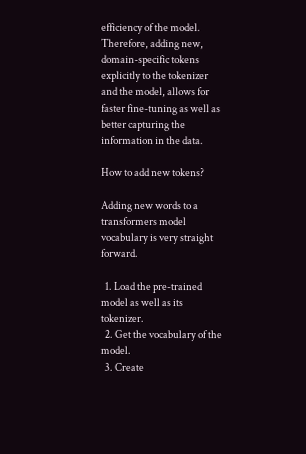efficiency of the model. Therefore, adding new, domain-specific tokens explicitly to the tokenizer and the model, allows for faster fine-tuning as well as better capturing the information in the data.

How to add new tokens?

Adding new words to a transformers model vocabulary is very straight forward.

  1. Load the pre-trained model as well as its tokenizer.
  2. Get the vocabulary of the model.
  3. Create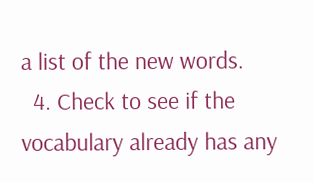a list of the new words.
  4. Check to see if the vocabulary already has any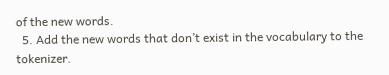of the new words.
  5. Add the new words that don’t exist in the vocabulary to the tokenizer.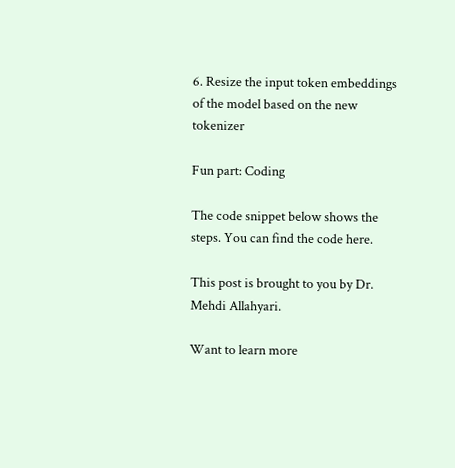6. Resize the input token embeddings of the model based on the new tokenizer

Fun part: Coding

The code snippet below shows the steps. You can find the code here.

This post is brought to you by Dr. Mehdi Allahyari.

Want to learn more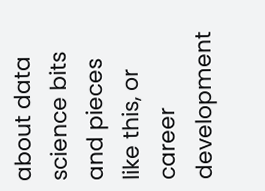about data science bits and pieces like this, or career development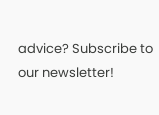advice? Subscribe to our newsletter!